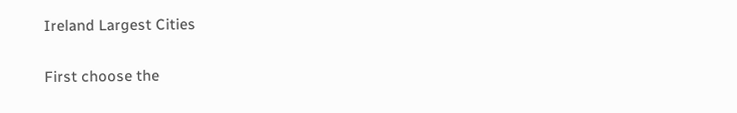Ireland Largest Cities


First choose the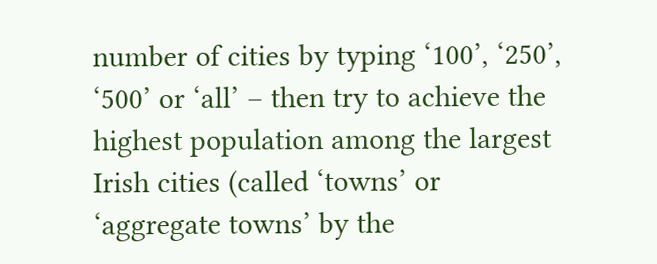number of cities by typing ‘100’, ‘250’, ‘500’ or ‘all’ – then try to achieve the highest population among the largest Irish cities (called ‘towns’ or ‘aggregate towns’ by the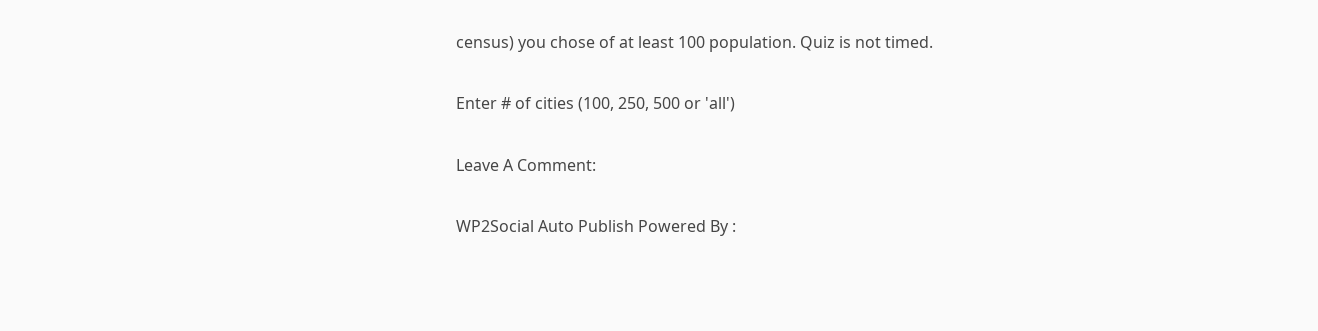census) you chose of at least 100 population. Quiz is not timed.

Enter # of cities (100, 250, 500 or 'all')

Leave A Comment:

WP2Social Auto Publish Powered By :